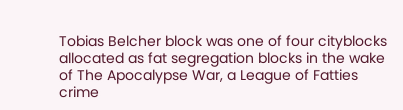Tobias Belcher block was one of four cityblocks allocated as fat segregation blocks in the wake of The Apocalypse War, a League of Fatties crime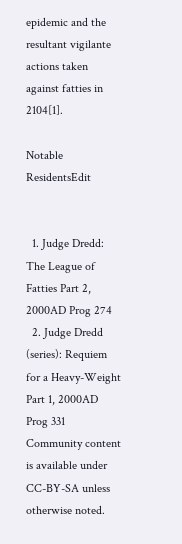epidemic and the resultant vigilante actions taken against fatties in 2104[1].

Notable ResidentsEdit


  1. Judge Dredd: The League of Fatties Part 2, 2000AD Prog 274
  2. Judge Dredd (series): Requiem for a Heavy-Weight Part 1, 2000AD Prog 331
Community content is available under CC-BY-SA unless otherwise noted.